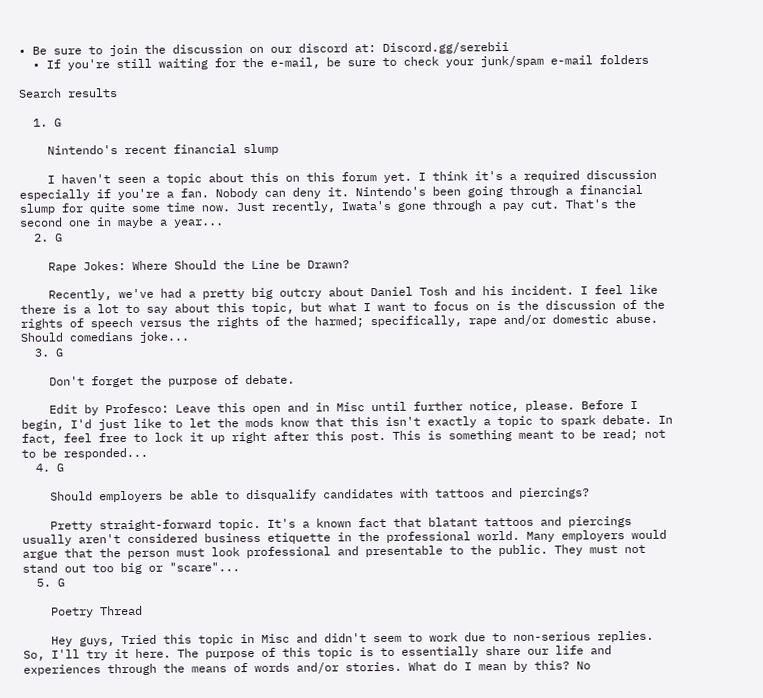• Be sure to join the discussion on our discord at: Discord.gg/serebii
  • If you're still waiting for the e-mail, be sure to check your junk/spam e-mail folders

Search results

  1. G

    Nintendo's recent financial slump

    I haven't seen a topic about this on this forum yet. I think it's a required discussion especially if you're a fan. Nobody can deny it. Nintendo's been going through a financial slump for quite some time now. Just recently, Iwata's gone through a pay cut. That's the second one in maybe a year...
  2. G

    Rape Jokes: Where Should the Line be Drawn?

    Recently, we've had a pretty big outcry about Daniel Tosh and his incident. I feel like there is a lot to say about this topic, but what I want to focus on is the discussion of the rights of speech versus the rights of the harmed; specifically, rape and/or domestic abuse. Should comedians joke...
  3. G

    Don't forget the purpose of debate.

    Edit by Profesco: Leave this open and in Misc until further notice, please. Before I begin, I'd just like to let the mods know that this isn't exactly a topic to spark debate. In fact, feel free to lock it up right after this post. This is something meant to be read; not to be responded...
  4. G

    Should employers be able to disqualify candidates with tattoos and piercings?

    Pretty straight-forward topic. It's a known fact that blatant tattoos and piercings usually aren't considered business etiquette in the professional world. Many employers would argue that the person must look professional and presentable to the public. They must not stand out too big or "scare"...
  5. G

    Poetry Thread

    Hey guys, Tried this topic in Misc and didn't seem to work due to non-serious replies. So, I'll try it here. The purpose of this topic is to essentially share our life and experiences through the means of words and/or stories. What do I mean by this? No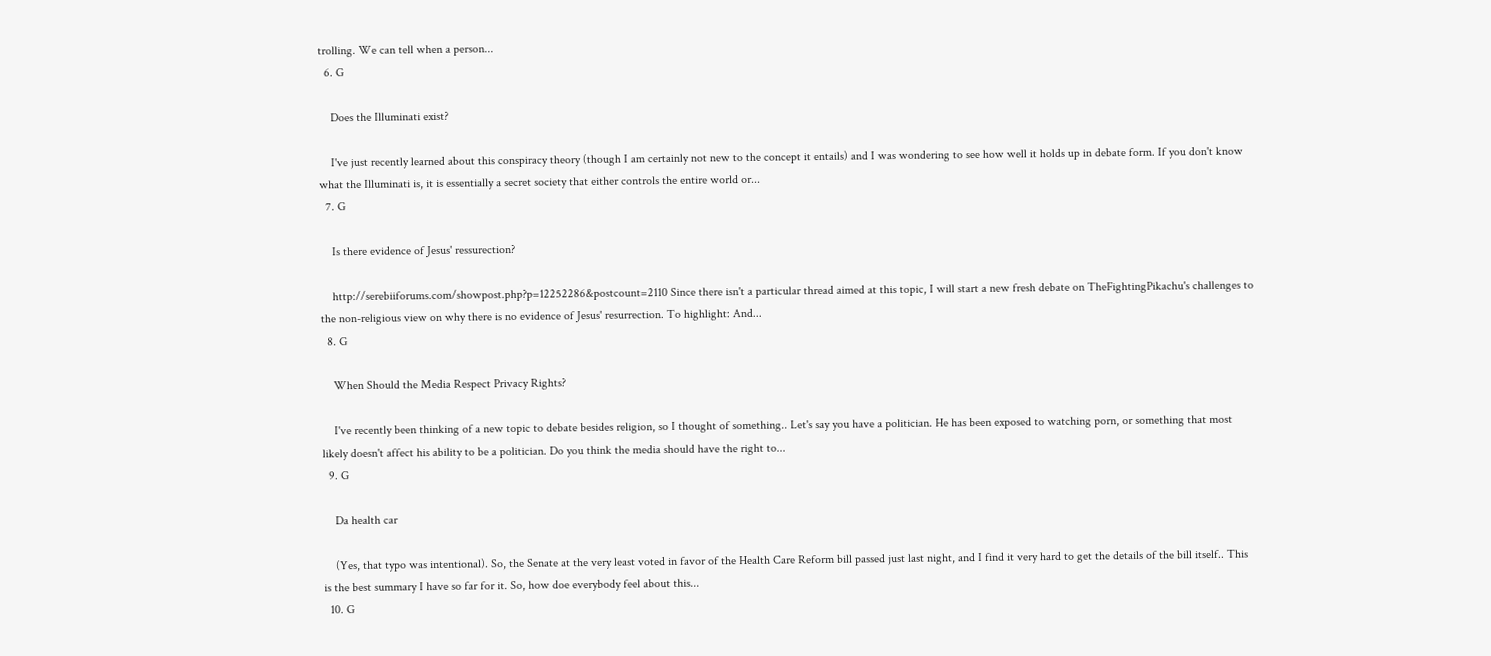trolling. We can tell when a person...
  6. G

    Does the Illuminati exist?

    I've just recently learned about this conspiracy theory (though I am certainly not new to the concept it entails) and I was wondering to see how well it holds up in debate form. If you don't know what the Illuminati is, it is essentially a secret society that either controls the entire world or...
  7. G

    Is there evidence of Jesus' ressurection?

    http://serebiiforums.com/showpost.php?p=12252286&postcount=2110 Since there isn't a particular thread aimed at this topic, I will start a new fresh debate on TheFightingPikachu's challenges to the non-religious view on why there is no evidence of Jesus' resurrection. To highlight: And...
  8. G

    When Should the Media Respect Privacy Rights?

    I've recently been thinking of a new topic to debate besides religion, so I thought of something.. Let's say you have a politician. He has been exposed to watching porn, or something that most likely doesn't affect his ability to be a politician. Do you think the media should have the right to...
  9. G

    Da health car

    (Yes, that typo was intentional). So, the Senate at the very least voted in favor of the Health Care Reform bill passed just last night, and I find it very hard to get the details of the bill itself.. This is the best summary I have so far for it. So, how doe everybody feel about this...
  10. G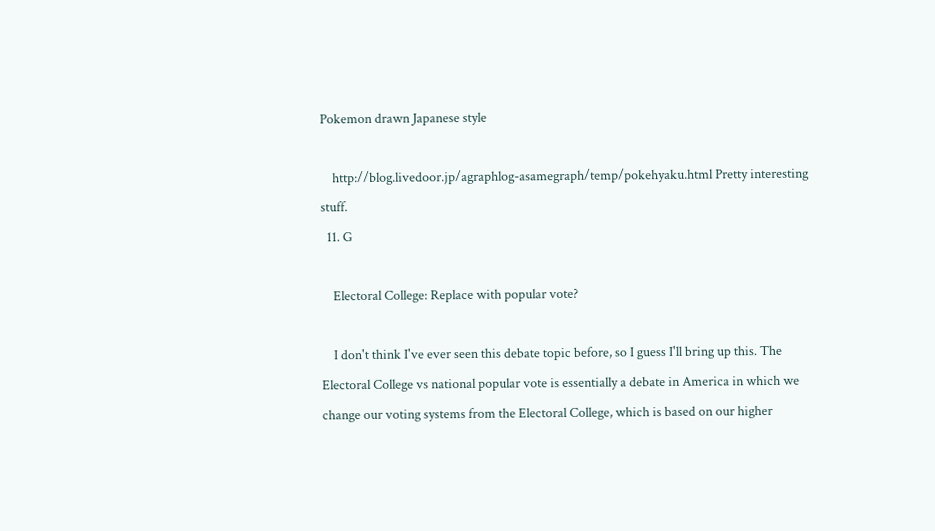Pokemon drawn Japanese style

    http://blog.livedoor.jp/agraphlog-asamegraph/temp/pokehyaku.html Pretty interesting stuff.
  11. G

    Electoral College: Replace with popular vote?

    I don't think I've ever seen this debate topic before, so I guess I'll bring up this. The Electoral College vs national popular vote is essentially a debate in America in which we change our voting systems from the Electoral College, which is based on our higher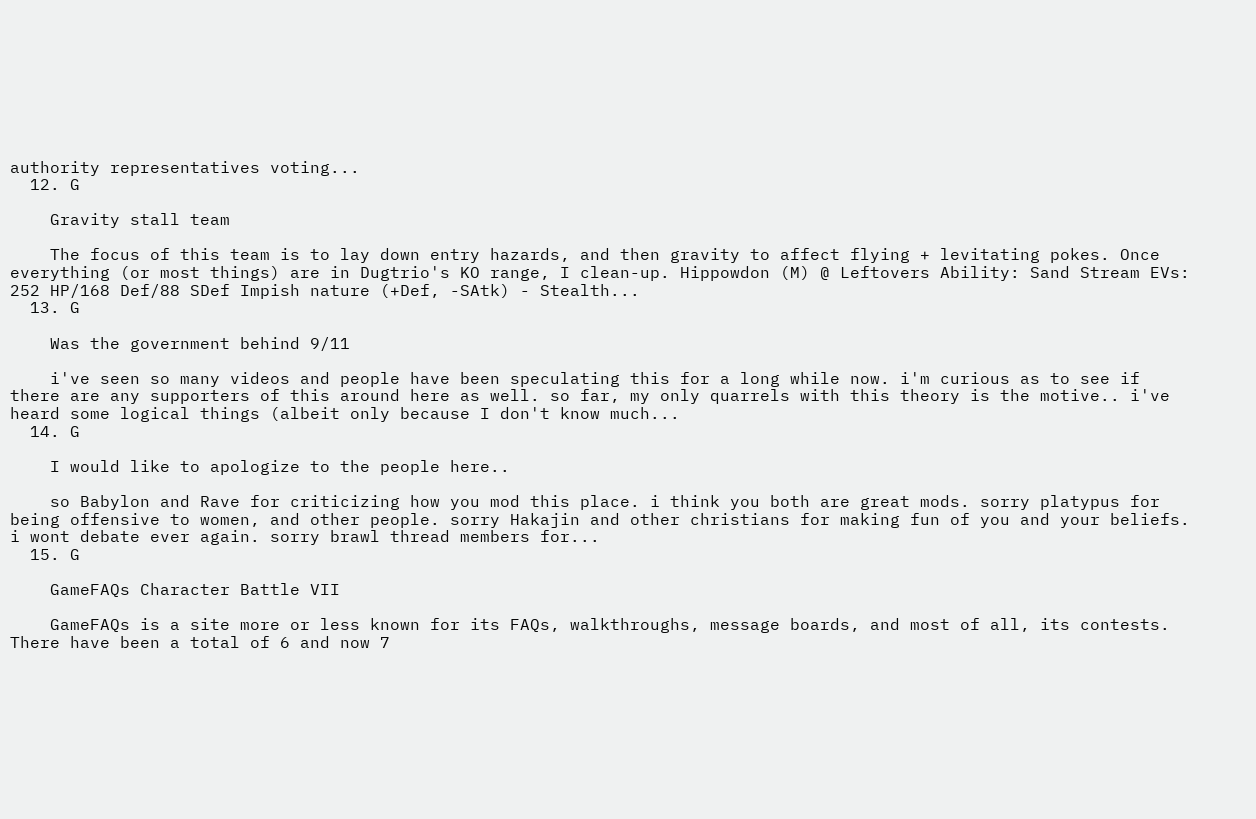authority representatives voting...
  12. G

    Gravity stall team

    The focus of this team is to lay down entry hazards, and then gravity to affect flying + levitating pokes. Once everything (or most things) are in Dugtrio's KO range, I clean-up. Hippowdon (M) @ Leftovers Ability: Sand Stream EVs: 252 HP/168 Def/88 SDef Impish nature (+Def, -SAtk) - Stealth...
  13. G

    Was the government behind 9/11

    i've seen so many videos and people have been speculating this for a long while now. i'm curious as to see if there are any supporters of this around here as well. so far, my only quarrels with this theory is the motive.. i've heard some logical things (albeit only because I don't know much...
  14. G

    I would like to apologize to the people here..

    so Babylon and Rave for criticizing how you mod this place. i think you both are great mods. sorry platypus for being offensive to women, and other people. sorry Hakajin and other christians for making fun of you and your beliefs. i wont debate ever again. sorry brawl thread members for...
  15. G

    GameFAQs Character Battle VII

    GameFAQs is a site more or less known for its FAQs, walkthroughs, message boards, and most of all, its contests. There have been a total of 6 and now 7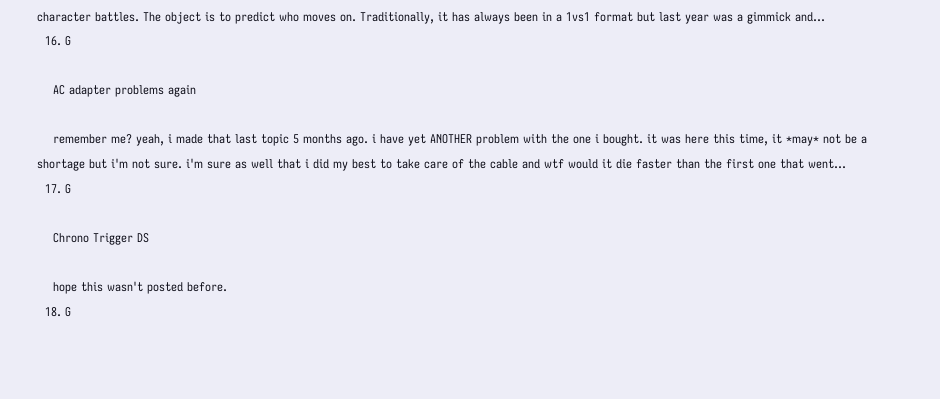character battles. The object is to predict who moves on. Traditionally, it has always been in a 1vs1 format but last year was a gimmick and...
  16. G

    AC adapter problems again

    remember me? yeah, i made that last topic 5 months ago. i have yet ANOTHER problem with the one i bought. it was here this time, it *may* not be a shortage but i'm not sure. i'm sure as well that i did my best to take care of the cable and wtf would it die faster than the first one that went...
  17. G

    Chrono Trigger DS

    hope this wasn't posted before.
  18. G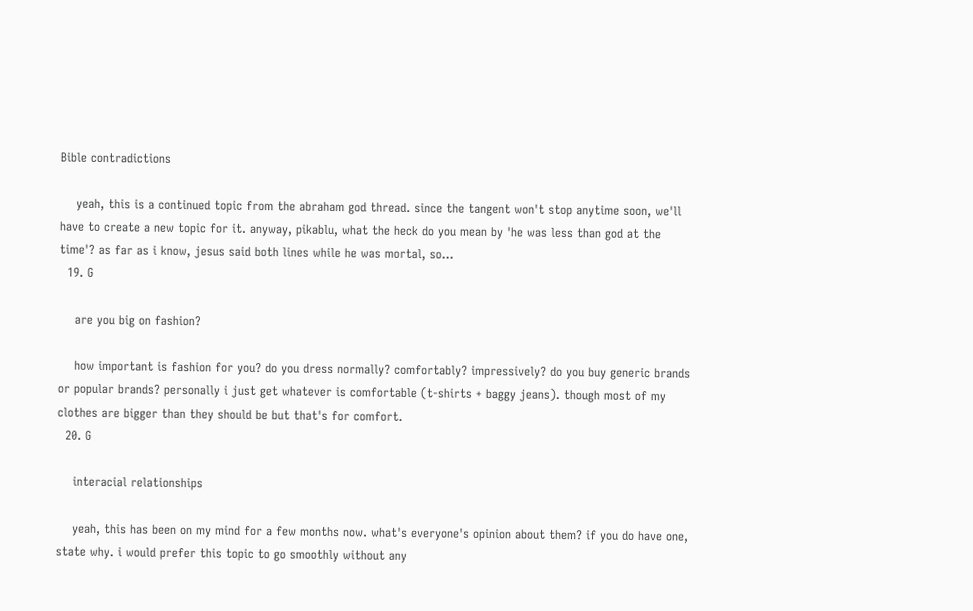Bible contradictions

    yeah, this is a continued topic from the abraham god thread. since the tangent won't stop anytime soon, we'll have to create a new topic for it. anyway, pikablu, what the heck do you mean by 'he was less than god at the time'? as far as i know, jesus said both lines while he was mortal, so...
  19. G

    are you big on fashion?

    how important is fashion for you? do you dress normally? comfortably? impressively? do you buy generic brands or popular brands? personally i just get whatever is comfortable (t-shirts + baggy jeans). though most of my clothes are bigger than they should be but that's for comfort.
  20. G

    interacial relationships

    yeah, this has been on my mind for a few months now. what's everyone's opinion about them? if you do have one, state why. i would prefer this topic to go smoothly without any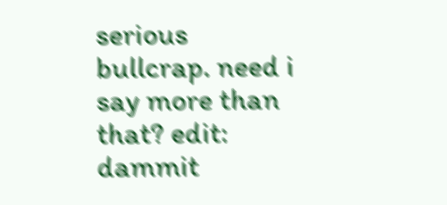serious bullcrap. need i say more than that? edit: dammit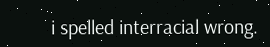i spelled interracial wrong.